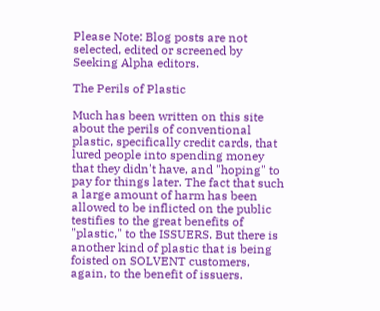Please Note: Blog posts are not selected, edited or screened by Seeking Alpha editors.

The Perils of Plastic

Much has been written on this site about the perils of conventional plastic, specifically credit cards, that lured people into spending money that they didn't have, and "hoping" to pay for things later. The fact that such a large amount of harm has been allowed to be inflicted on the public testifies to the great benefits of "plastic," to the ISSUERS. But there is another kind of plastic that is being foisted on SOLVENT customers, again, to the benefit of issuers.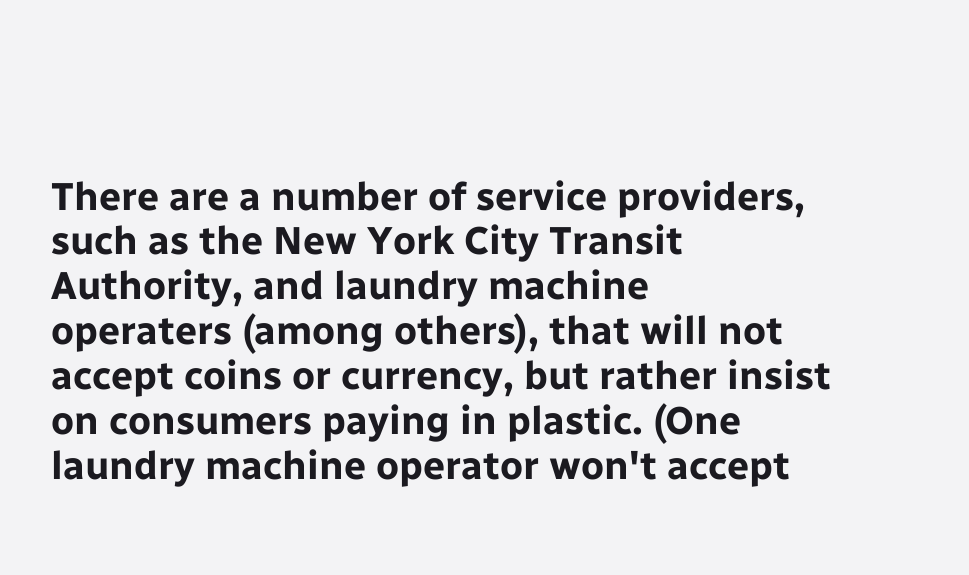There are a number of service providers, such as the New York City Transit Authority, and laundry machine operaters (among others), that will not accept coins or currency, but rather insist on consumers paying in plastic. (One laundry machine operator won't accept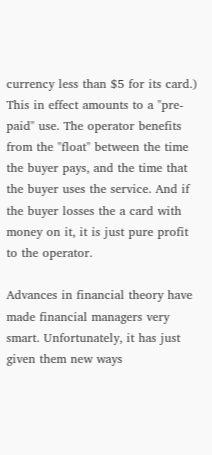currency less than $5 for its card.) This in effect amounts to a "pre-paid" use. The operator benefits from the "float" between the time the buyer pays, and the time that the buyer uses the service. And if the buyer losses the a card with money on it, it is just pure profit to the operator.

Advances in financial theory have made financial managers very smart. Unfortunately, it has just given them new ways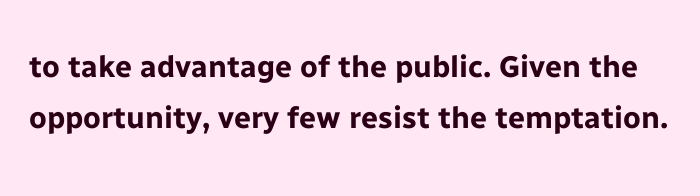to take advantage of the public. Given the opportunity, very few resist the temptation.